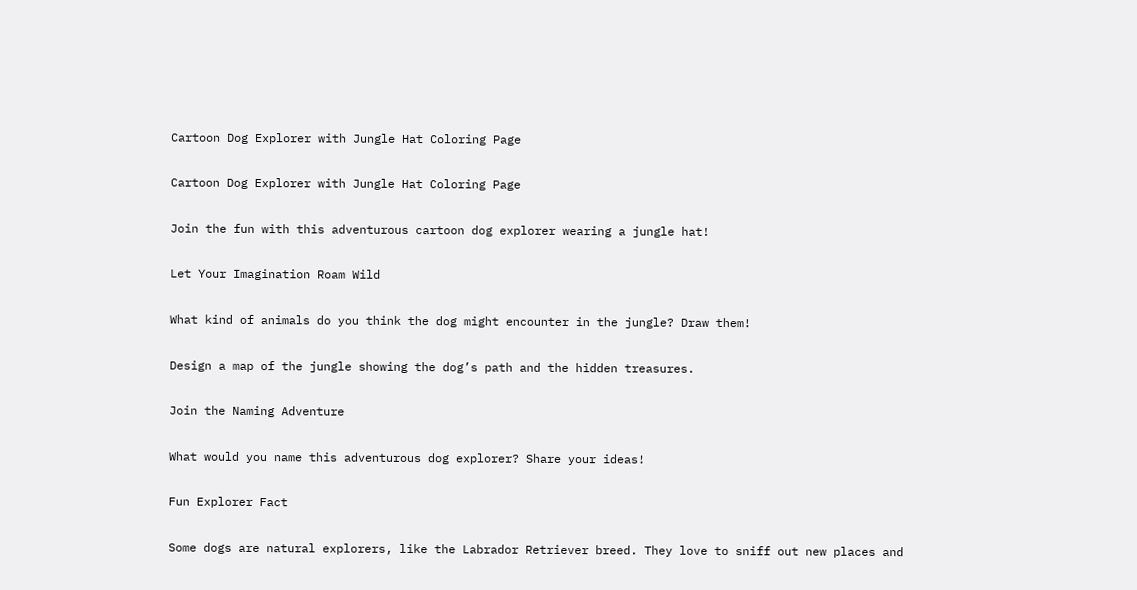Cartoon Dog Explorer with Jungle Hat Coloring Page

Cartoon Dog Explorer with Jungle Hat Coloring Page

Join the fun with this adventurous cartoon dog explorer wearing a jungle hat!

Let Your Imagination Roam Wild

What kind of animals do you think the dog might encounter in the jungle? Draw them!

Design a map of the jungle showing the dog’s path and the hidden treasures.

Join the Naming Adventure

What would you name this adventurous dog explorer? Share your ideas!

Fun Explorer Fact

Some dogs are natural explorers, like the Labrador Retriever breed. They love to sniff out new places and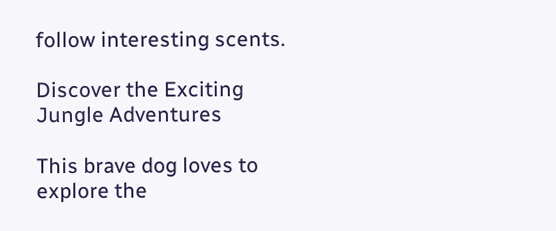follow interesting scents.

Discover the Exciting Jungle Adventures

This brave dog loves to explore the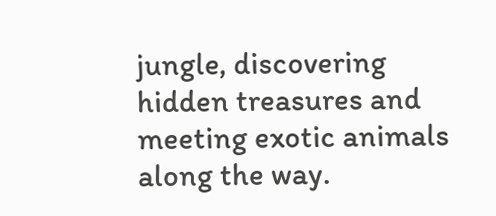jungle, discovering hidden treasures and meeting exotic animals along the way.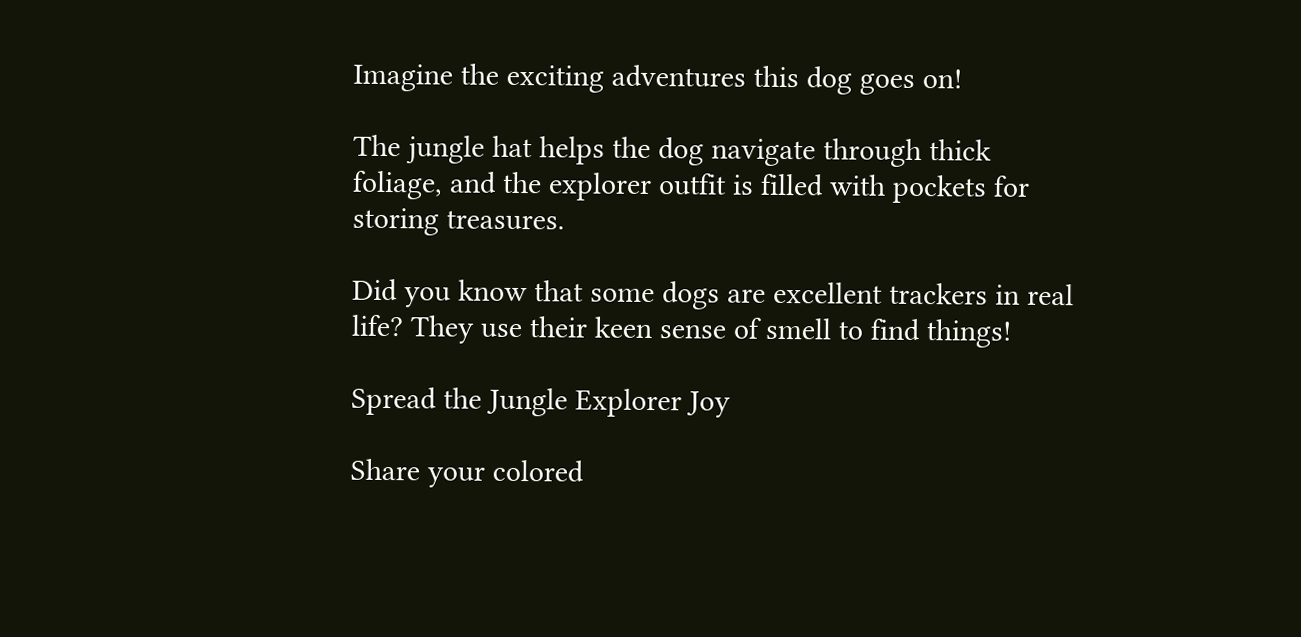Imagine the exciting adventures this dog goes on!

The jungle hat helps the dog navigate through thick foliage, and the explorer outfit is filled with pockets for storing treasures.

Did you know that some dogs are excellent trackers in real life? They use their keen sense of smell to find things!

Spread the Jungle Explorer Joy

Share your colored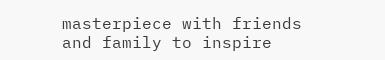masterpiece with friends and family to inspire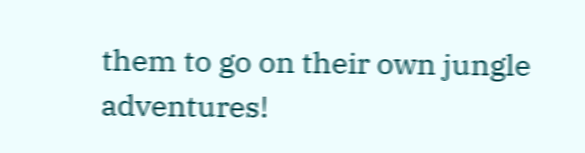them to go on their own jungle adventures!